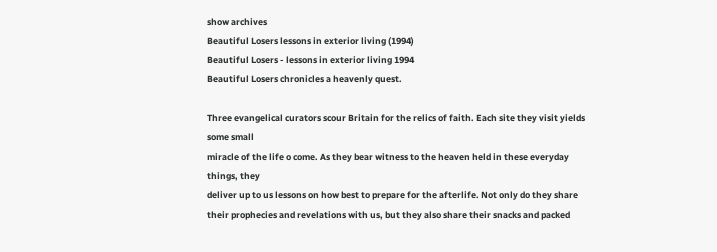show archives
Beautiful Losers lessons in exterior living (1994)
Beautiful Losers - lessons in exterior living 1994
Beautiful Losers chronicles a heavenly quest.

Three evangelical curators scour Britain for the relics of faith. Each site they visit yields some small
miracle of the life o come. As they bear witness to the heaven held in these everyday things, they
deliver up to us lessons on how best to prepare for the afterlife. Not only do they share their prophecies and revelations with us, but they also share their snacks and packed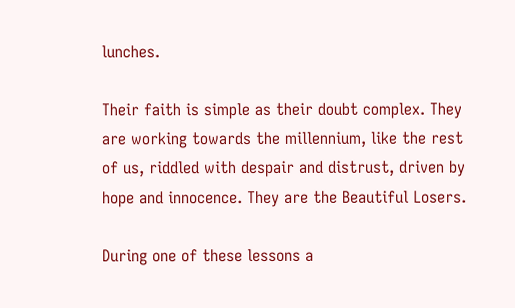lunches.

Their faith is simple as their doubt complex. They are working towards the millennium, like the rest of us, riddled with despair and distrust, driven by hope and innocence. They are the Beautiful Losers.

During one of these lessons a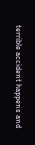terrible accident happens and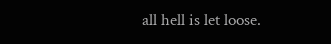all hell is let loose.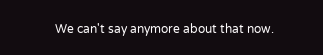We can't say anymore about that now.